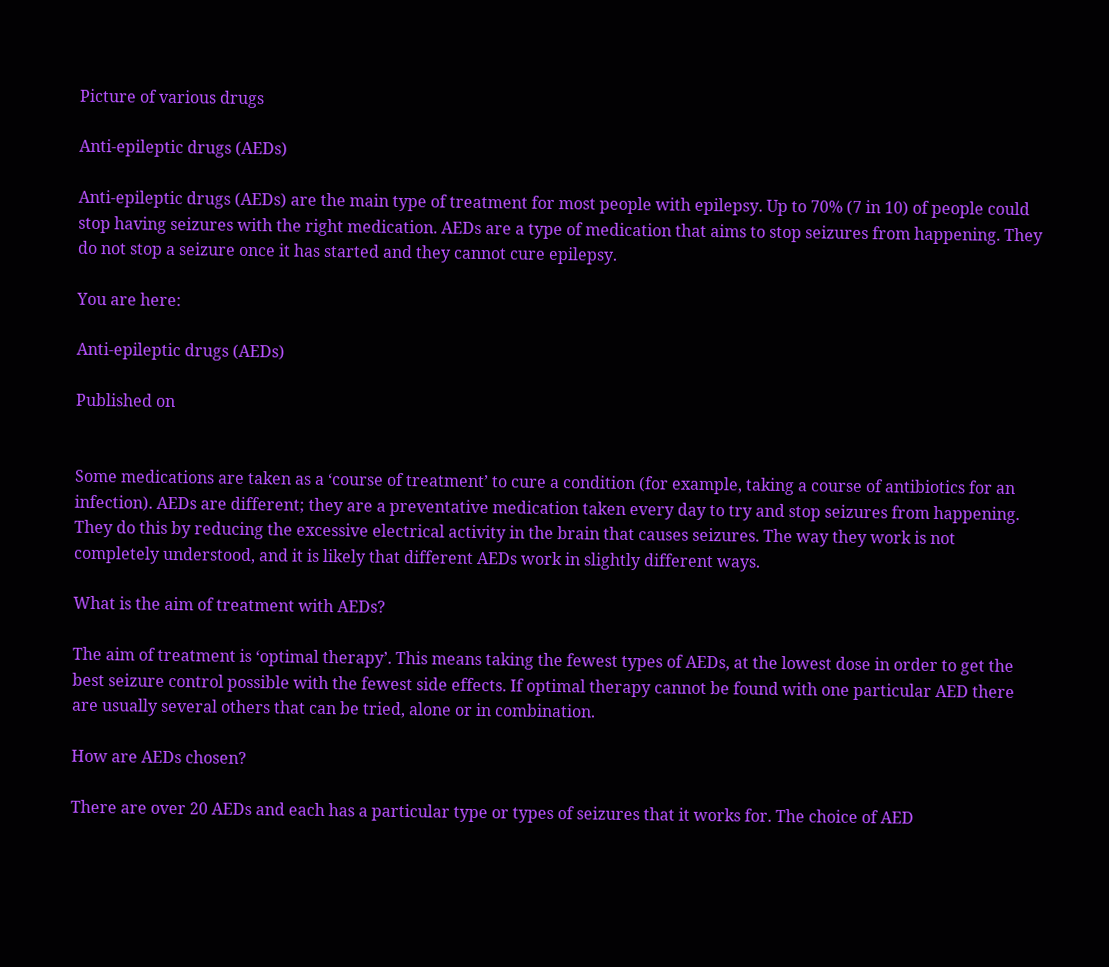Picture of various drugs

Anti-epileptic drugs (AEDs)

Anti-epileptic drugs (AEDs) are the main type of treatment for most people with epilepsy. Up to 70% (7 in 10) of people could stop having seizures with the right medication. AEDs are a type of medication that aims to stop seizures from happening. They do not stop a seizure once it has started and they cannot cure epilepsy.

You are here:

Anti-epileptic drugs (AEDs)

Published on


Some medications are taken as a ‘course of treatment’ to cure a condition (for example, taking a course of antibiotics for an infection). AEDs are different; they are a preventative medication taken every day to try and stop seizures from happening. They do this by reducing the excessive electrical activity in the brain that causes seizures. The way they work is not completely understood, and it is likely that different AEDs work in slightly different ways.

What is the aim of treatment with AEDs?

The aim of treatment is ‘optimal therapy’. This means taking the fewest types of AEDs, at the lowest dose in order to get the best seizure control possible with the fewest side effects. If optimal therapy cannot be found with one particular AED there are usually several others that can be tried, alone or in combination.

How are AEDs chosen?

There are over 20 AEDs and each has a particular type or types of seizures that it works for. The choice of AED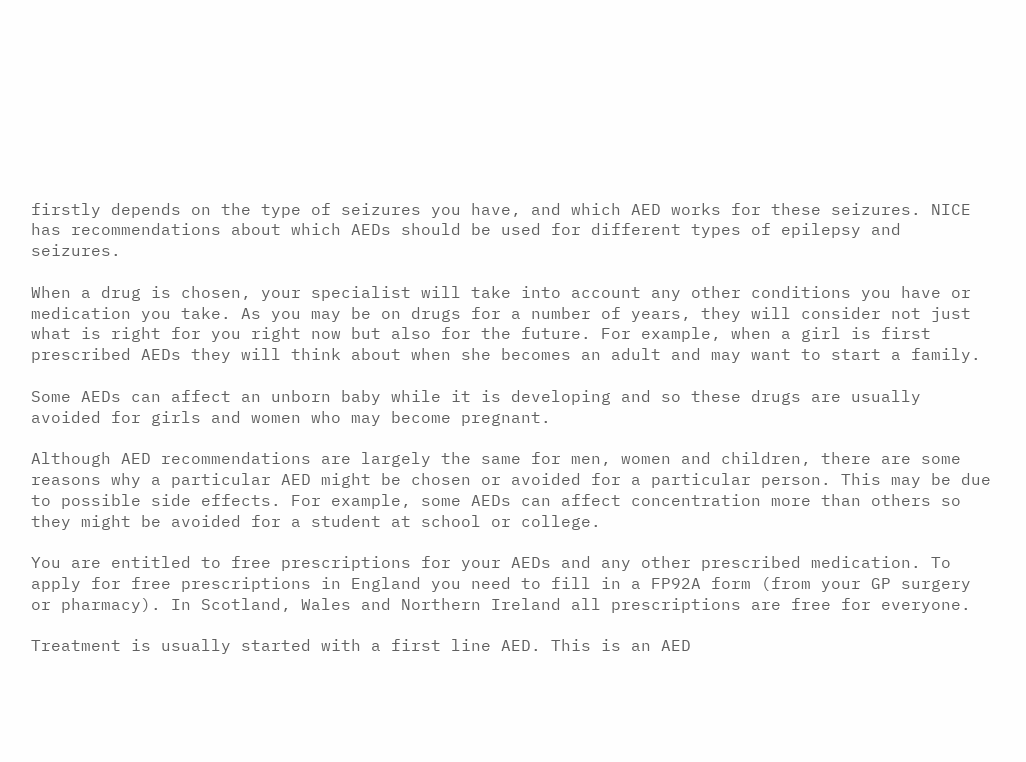firstly depends on the type of seizures you have, and which AED works for these seizures. NICE has recommendations about which AEDs should be used for different types of epilepsy and seizures.

When a drug is chosen, your specialist will take into account any other conditions you have or medication you take. As you may be on drugs for a number of years, they will consider not just what is right for you right now but also for the future. For example, when a girl is first prescribed AEDs they will think about when she becomes an adult and may want to start a family.

Some AEDs can affect an unborn baby while it is developing and so these drugs are usually avoided for girls and women who may become pregnant.

Although AED recommendations are largely the same for men, women and children, there are some reasons why a particular AED might be chosen or avoided for a particular person. This may be due to possible side effects. For example, some AEDs can affect concentration more than others so they might be avoided for a student at school or college.

You are entitled to free prescriptions for your AEDs and any other prescribed medication. To apply for free prescriptions in England you need to fill in a FP92A form (from your GP surgery or pharmacy). In Scotland, Wales and Northern Ireland all prescriptions are free for everyone.

Treatment is usually started with a first line AED. This is an AED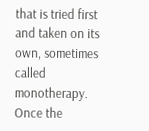that is tried first and taken on its own, sometimes called monotherapy. Once the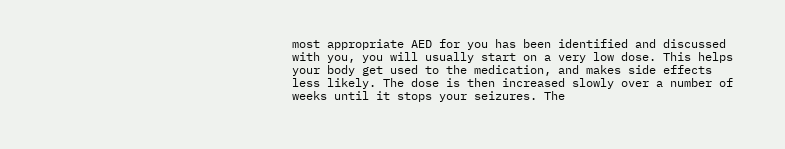most appropriate AED for you has been identified and discussed with you, you will usually start on a very low dose. This helps your body get used to the medication, and makes side effects less likely. The dose is then increased slowly over a number of weeks until it stops your seizures. The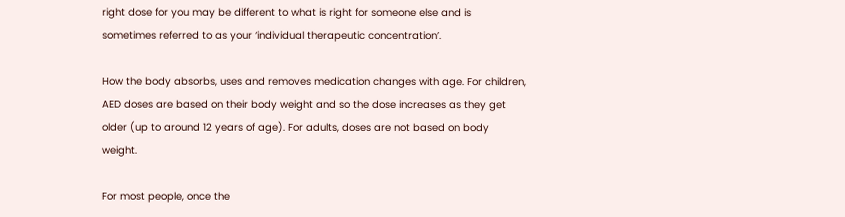right dose for you may be different to what is right for someone else and is sometimes referred to as your ‘individual therapeutic concentration’.

How the body absorbs, uses and removes medication changes with age. For children, AED doses are based on their body weight and so the dose increases as they get older (up to around 12 years of age). For adults, doses are not based on body weight.

For most people, once the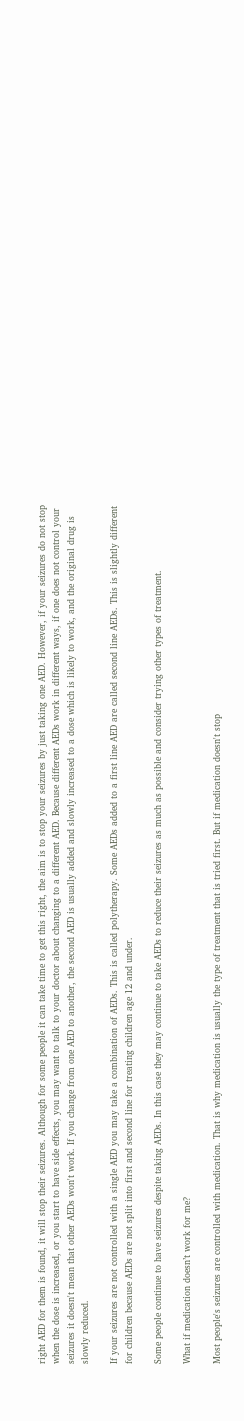right AED for them is found, it will stop their seizures. Although for some people it can take time to get this right, the aim is to stop your seizures by just taking one AED. However, if your seizures do not stop when the dose is increased, or you start to have side effects, you may want to talk to your doctor about changing to a different AED. Because different AEDs work in different ways, if one does not control your seizures it doesn't mean that other AEDs won't work. If you change from one AED to another, the second AED is usually added and slowly increased to a dose which is likely to work, and the original drug is slowly reduced.

If your seizures are not controlled with a single AED you may take a combination of AEDs. This is called polytherapy. Some AEDs added to a first line AED are called second line AEDs. This is slightly different for children because AEDs are not split into first and second line for treating children age 12 and under.

Some people continue to have seizures despite taking AEDs. In this case they may continue to take AEDs to reduce their seizures as much as possible and consider trying other types of treatment.

What if medication doesn’t work for me?

Most people's seizures are controlled with medication. That is why medication is usually the type of treatment that is tried first. But if medication doesn't stop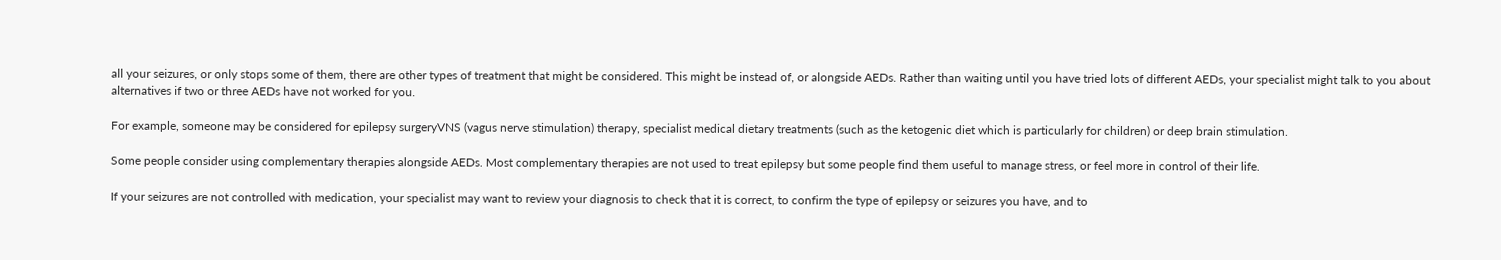all your seizures, or only stops some of them, there are other types of treatment that might be considered. This might be instead of, or alongside AEDs. Rather than waiting until you have tried lots of different AEDs, your specialist might talk to you about alternatives if two or three AEDs have not worked for you.

For example, someone may be considered for epilepsy surgeryVNS (vagus nerve stimulation) therapy, specialist medical dietary treatments (such as the ketogenic diet which is particularly for children) or deep brain stimulation.

Some people consider using complementary therapies alongside AEDs. Most complementary therapies are not used to treat epilepsy but some people find them useful to manage stress, or feel more in control of their life.

If your seizures are not controlled with medication, your specialist may want to review your diagnosis to check that it is correct, to confirm the type of epilepsy or seizures you have, and to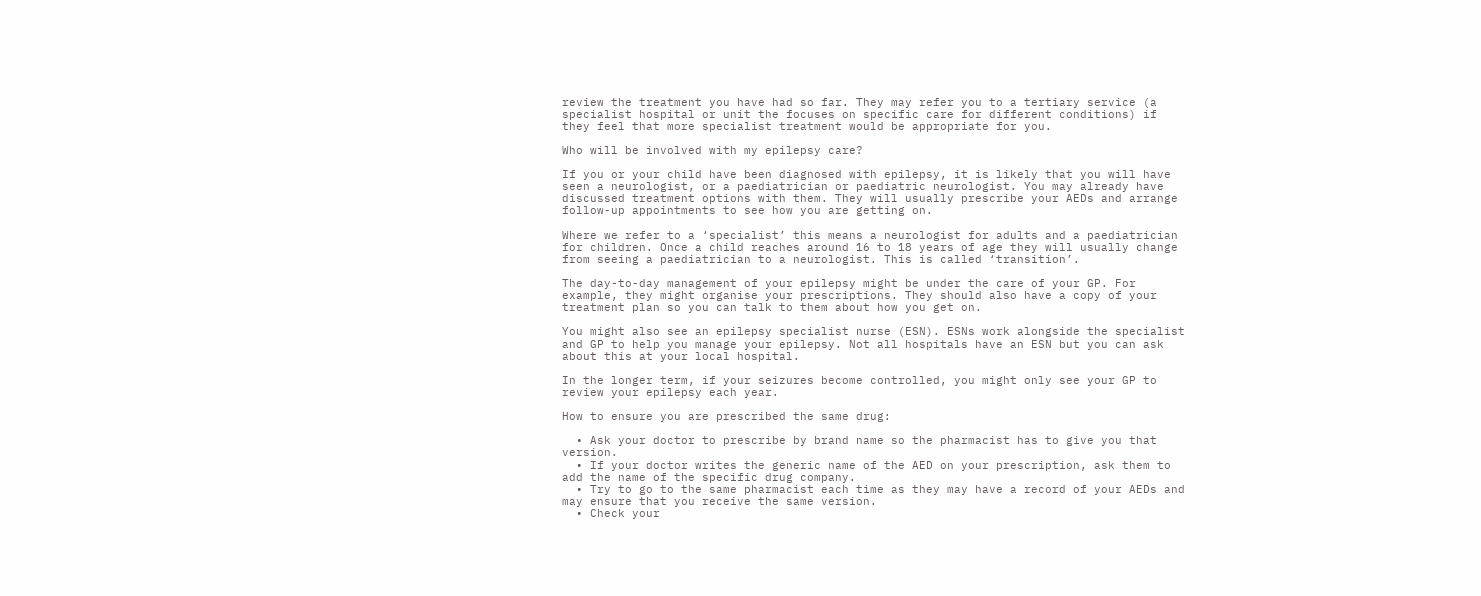review the treatment you have had so far. They may refer you to a tertiary service (a specialist hospital or unit the focuses on specific care for different conditions) if they feel that more specialist treatment would be appropriate for you.

Who will be involved with my epilepsy care?

If you or your child have been diagnosed with epilepsy, it is likely that you will have seen a neurologist, or a paediatrician or paediatric neurologist. You may already have discussed treatment options with them. They will usually prescribe your AEDs and arrange follow-up appointments to see how you are getting on.

Where we refer to a ‘specialist’ this means a neurologist for adults and a paediatrician for children. Once a child reaches around 16 to 18 years of age they will usually change from seeing a paediatrician to a neurologist. This is called ‘transition’.

The day-to-day management of your epilepsy might be under the care of your GP. For example, they might organise your prescriptions. They should also have a copy of your treatment plan so you can talk to them about how you get on.

You might also see an epilepsy specialist nurse (ESN). ESNs work alongside the specialist and GP to help you manage your epilepsy. Not all hospitals have an ESN but you can ask about this at your local hospital.

In the longer term, if your seizures become controlled, you might only see your GP to review your epilepsy each year.

How to ensure you are prescribed the same drug:

  • Ask your doctor to prescribe by brand name so the pharmacist has to give you that version.
  • If your doctor writes the generic name of the AED on your prescription, ask them to add the name of the specific drug company.
  • Try to go to the same pharmacist each time as they may have a record of your AEDs and may ensure that you receive the same version.
  • Check your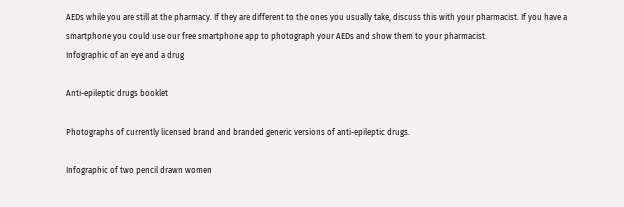AEDs while you are still at the pharmacy. If they are different to the ones you usually take, discuss this with your pharmacist. If you have a smartphone you could use our free smartphone app to photograph your AEDs and show them to your pharmacist.
Infographic of an eye and a drug

Anti-epileptic drugs booklet

Photographs of currently licensed brand and branded generic versions of anti-epileptic drugs.

Infographic of two pencil drawn women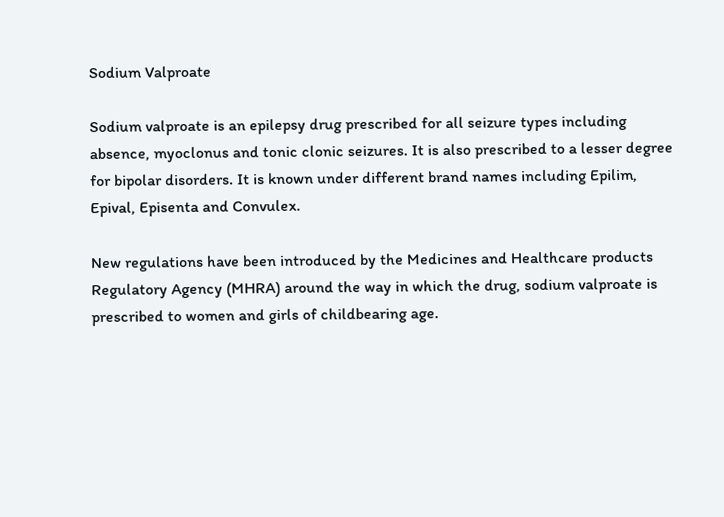Sodium Valproate

Sodium valproate is an epilepsy drug prescribed for all seizure types including absence, myoclonus and tonic clonic seizures. It is also prescribed to a lesser degree for bipolar disorders. It is known under different brand names including Epilim, Epival, Episenta and Convulex.

New regulations have been introduced by the Medicines and Healthcare products Regulatory Agency (MHRA) around the way in which the drug, sodium valproate is prescribed to women and girls of childbearing age.